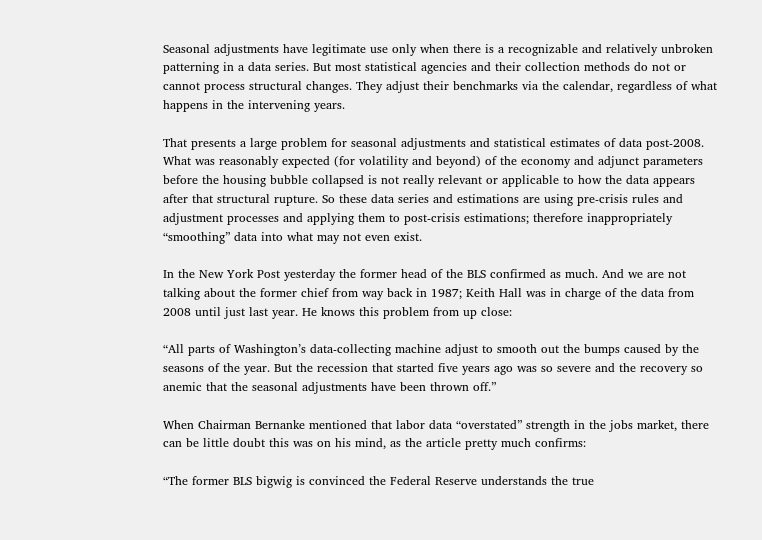Seasonal adjustments have legitimate use only when there is a recognizable and relatively unbroken patterning in a data series. But most statistical agencies and their collection methods do not or cannot process structural changes. They adjust their benchmarks via the calendar, regardless of what happens in the intervening years.

That presents a large problem for seasonal adjustments and statistical estimates of data post-2008. What was reasonably expected (for volatility and beyond) of the economy and adjunct parameters before the housing bubble collapsed is not really relevant or applicable to how the data appears after that structural rupture. So these data series and estimations are using pre-crisis rules and adjustment processes and applying them to post-crisis estimations; therefore inappropriately “smoothing” data into what may not even exist.

In the New York Post yesterday the former head of the BLS confirmed as much. And we are not talking about the former chief from way back in 1987; Keith Hall was in charge of the data from 2008 until just last year. He knows this problem from up close:

“All parts of Washington’s data-collecting machine adjust to smooth out the bumps caused by the seasons of the year. But the recession that started five years ago was so severe and the recovery so anemic that the seasonal adjustments have been thrown off.”

When Chairman Bernanke mentioned that labor data “overstated” strength in the jobs market, there can be little doubt this was on his mind, as the article pretty much confirms:

“The former BLS bigwig is convinced the Federal Reserve understands the true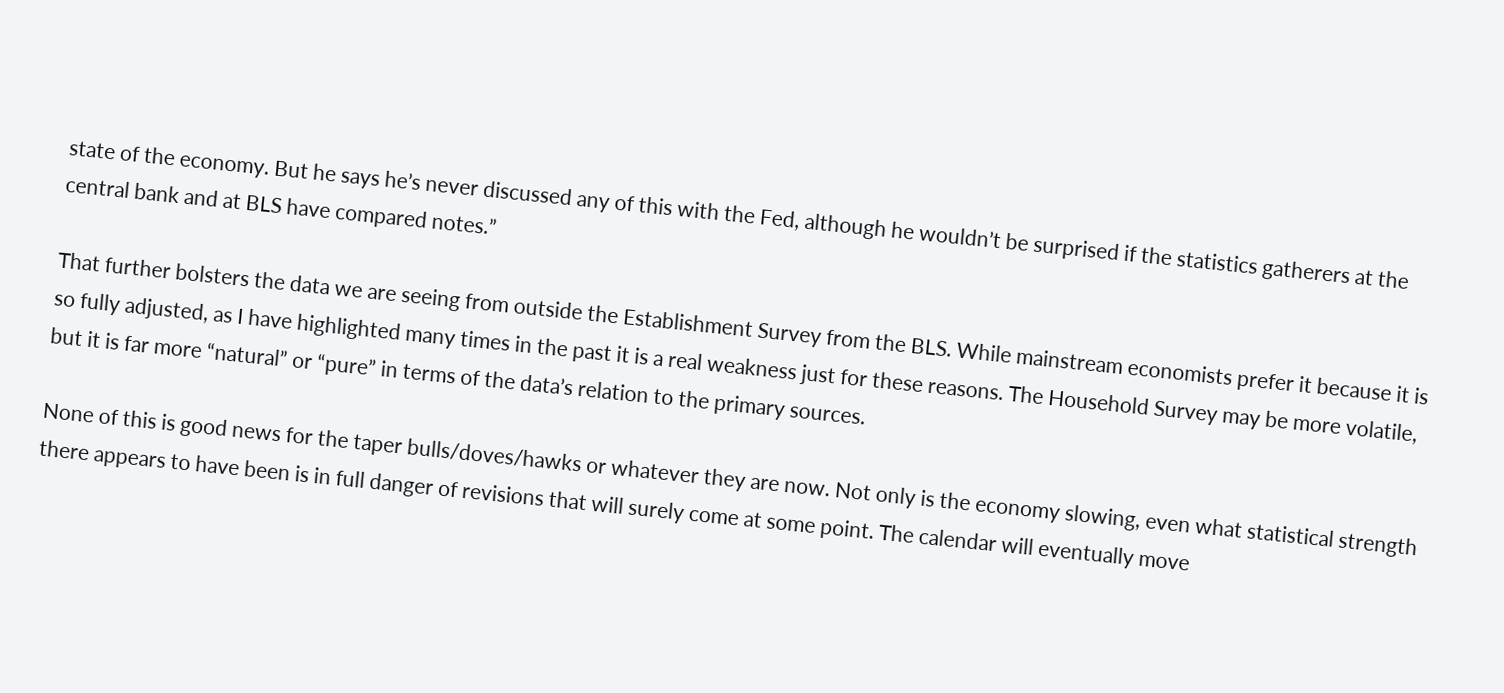state of the economy. But he says he’s never discussed any of this with the Fed, although he wouldn’t be surprised if the statistics gatherers at the central bank and at BLS have compared notes.”

That further bolsters the data we are seeing from outside the Establishment Survey from the BLS. While mainstream economists prefer it because it is so fully adjusted, as I have highlighted many times in the past it is a real weakness just for these reasons. The Household Survey may be more volatile, but it is far more “natural” or “pure” in terms of the data’s relation to the primary sources.

None of this is good news for the taper bulls/doves/hawks or whatever they are now. Not only is the economy slowing, even what statistical strength there appears to have been is in full danger of revisions that will surely come at some point. The calendar will eventually move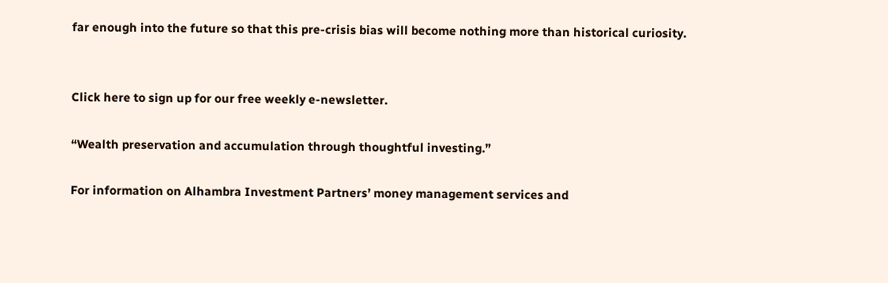far enough into the future so that this pre-crisis bias will become nothing more than historical curiosity.


Click here to sign up for our free weekly e-newsletter.

“Wealth preservation and accumulation through thoughtful investing.”

For information on Alhambra Investment Partners’ money management services and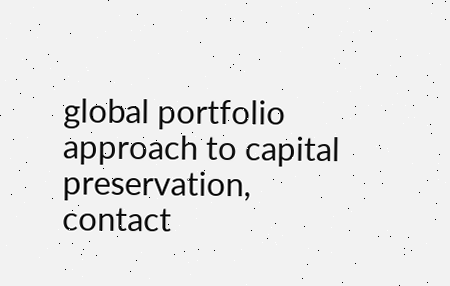global portfolio approach to capital preservation, contact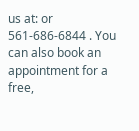us at: or 561-686-6844 . You can also book an appointment for a free,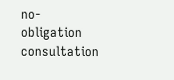no-obligation consultation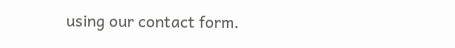using our contact form.